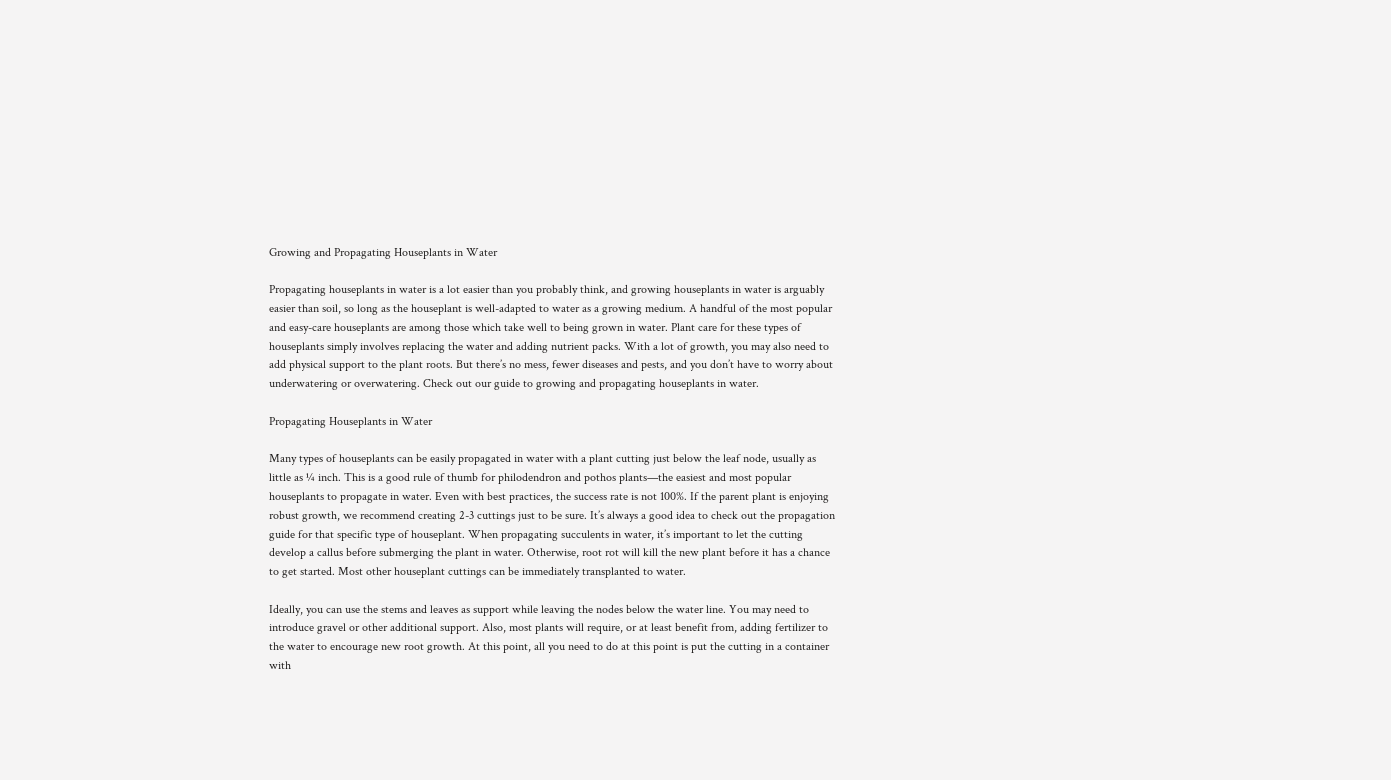Growing and Propagating Houseplants in Water

Propagating houseplants in water is a lot easier than you probably think, and growing houseplants in water is arguably easier than soil, so long as the houseplant is well-adapted to water as a growing medium. A handful of the most popular and easy-care houseplants are among those which take well to being grown in water. Plant care for these types of houseplants simply involves replacing the water and adding nutrient packs. With a lot of growth, you may also need to add physical support to the plant roots. But there’s no mess, fewer diseases and pests, and you don’t have to worry about underwatering or overwatering. Check out our guide to growing and propagating houseplants in water.

Propagating Houseplants in Water

Many types of houseplants can be easily propagated in water with a plant cutting just below the leaf node, usually as little as ¼ inch. This is a good rule of thumb for philodendron and pothos plants—the easiest and most popular houseplants to propagate in water. Even with best practices, the success rate is not 100%. If the parent plant is enjoying robust growth, we recommend creating 2-3 cuttings just to be sure. It’s always a good idea to check out the propagation guide for that specific type of houseplant. When propagating succulents in water, it’s important to let the cutting develop a callus before submerging the plant in water. Otherwise, root rot will kill the new plant before it has a chance to get started. Most other houseplant cuttings can be immediately transplanted to water.

Ideally, you can use the stems and leaves as support while leaving the nodes below the water line. You may need to introduce gravel or other additional support. Also, most plants will require, or at least benefit from, adding fertilizer to the water to encourage new root growth. At this point, all you need to do at this point is put the cutting in a container with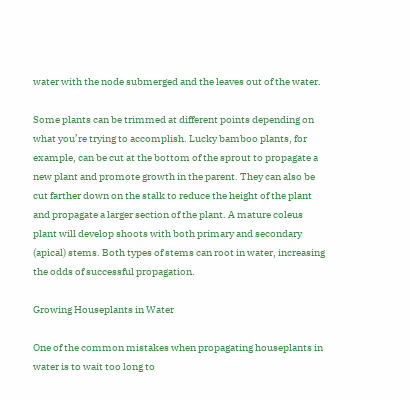water with the node submerged and the leaves out of the water.

Some plants can be trimmed at different points depending on what you’re trying to accomplish. Lucky bamboo plants, for example, can be cut at the bottom of the sprout to propagate a new plant and promote growth in the parent. They can also be cut farther down on the stalk to reduce the height of the plant and propagate a larger section of the plant. A mature coleus plant will develop shoots with both primary and secondary (apical) stems. Both types of stems can root in water, increasing the odds of successful propagation.

Growing Houseplants in Water

One of the common mistakes when propagating houseplants in water is to wait too long to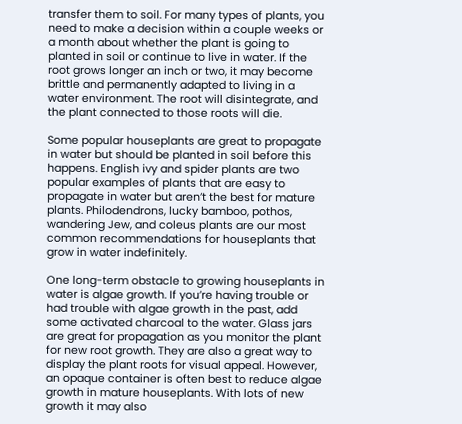transfer them to soil. For many types of plants, you need to make a decision within a couple weeks or a month about whether the plant is going to planted in soil or continue to live in water. If the root grows longer an inch or two, it may become brittle and permanently adapted to living in a water environment. The root will disintegrate, and the plant connected to those roots will die.

Some popular houseplants are great to propagate in water but should be planted in soil before this happens. English ivy and spider plants are two popular examples of plants that are easy to propagate in water but aren’t the best for mature plants. Philodendrons, lucky bamboo, pothos, wandering Jew, and coleus plants are our most common recommendations for houseplants that grow in water indefinitely.

One long-term obstacle to growing houseplants in water is algae growth. If you’re having trouble or had trouble with algae growth in the past, add some activated charcoal to the water. Glass jars are great for propagation as you monitor the plant for new root growth. They are also a great way to display the plant roots for visual appeal. However, an opaque container is often best to reduce algae growth in mature houseplants. With lots of new growth it may also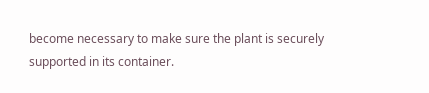become necessary to make sure the plant is securely supported in its container.